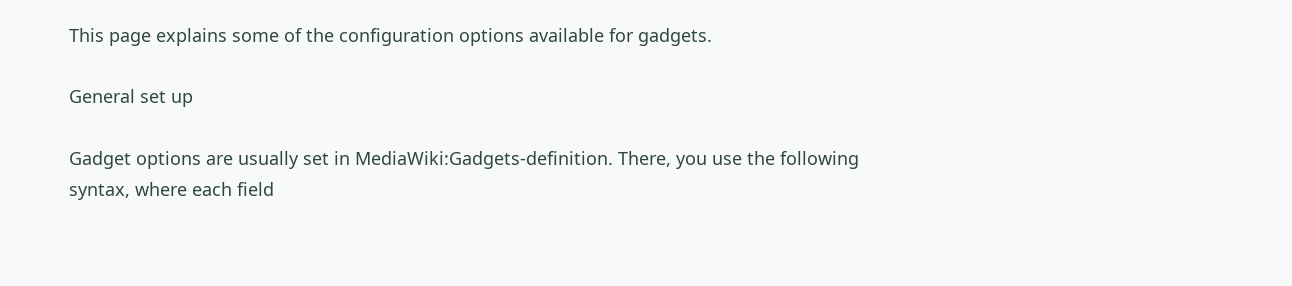This page explains some of the configuration options available for gadgets.

General set up

Gadget options are usually set in MediaWiki:Gadgets-definition. There, you use the following syntax, where each field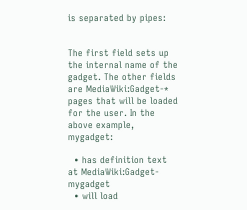is separated by pipes:


The first field sets up the internal name of the gadget. The other fields are MediaWiki:Gadget-* pages that will be loaded for the user. In the above example, mygadget:

  • has definition text at MediaWiki:Gadget-mygadget
  • will load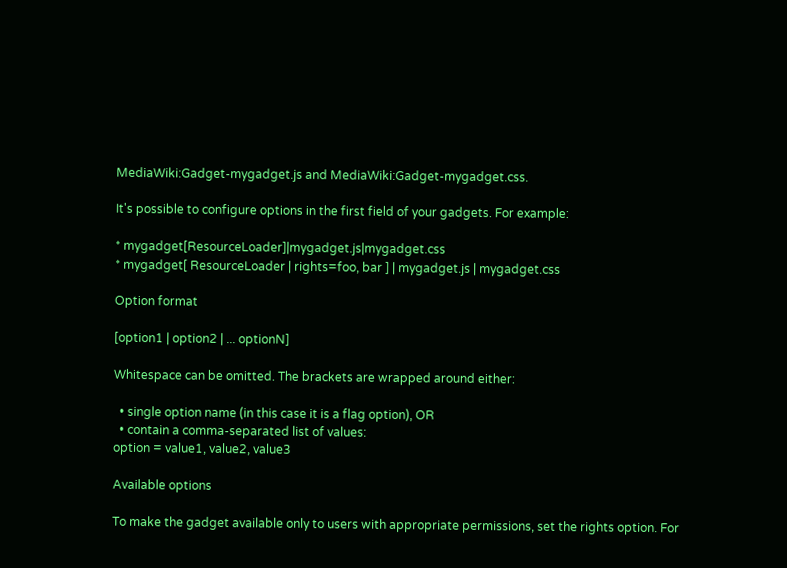MediaWiki:Gadget-mygadget.js and MediaWiki:Gadget-mygadget.css.

It's possible to configure options in the first field of your gadgets. For example:

* mygadget[ResourceLoader]|mygadget.js|mygadget.css
* mygadget[ ResourceLoader | rights=foo, bar ] | mygadget.js | mygadget.css

Option format

[option1 | option2 | ... optionN]

Whitespace can be omitted. The brackets are wrapped around either:

  • single option name (in this case it is a flag option), OR
  • contain a comma-separated list of values:
option = value1, value2, value3

Available options

To make the gadget available only to users with appropriate permissions, set the rights option. For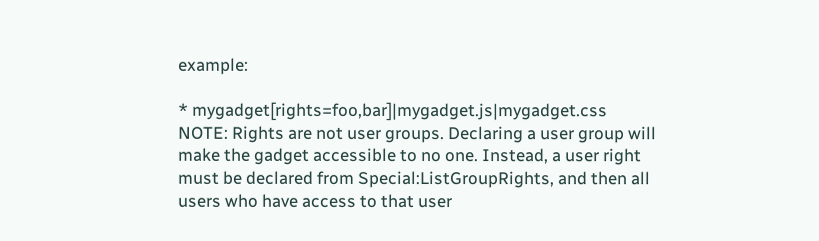example:

* mygadget[rights=foo,bar]|mygadget.js|mygadget.css
NOTE: Rights are not user groups. Declaring a user group will make the gadget accessible to no one. Instead, a user right must be declared from Special:ListGroupRights, and then all users who have access to that user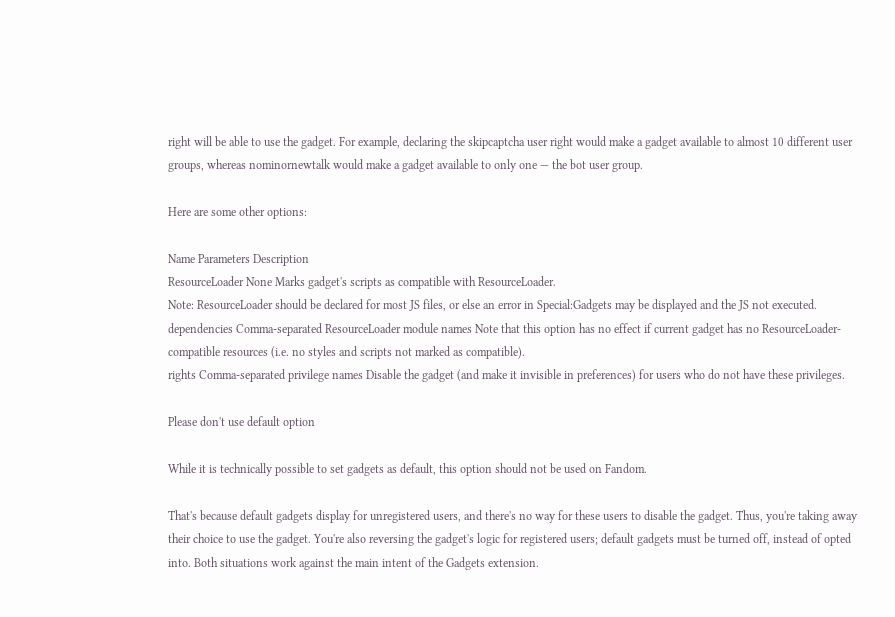right will be able to use the gadget. For example, declaring the skipcaptcha user right would make a gadget available to almost 10 different user groups, whereas nominornewtalk would make a gadget available to only one — the bot user group.

Here are some other options:

Name Parameters Description
ResourceLoader None Marks gadget's scripts as compatible with ResourceLoader.
Note: ResourceLoader should be declared for most JS files, or else an error in Special:Gadgets may be displayed and the JS not executed.
dependencies Comma-separated ResourceLoader module names Note that this option has no effect if current gadget has no ResourceLoader-compatible resources (i.e. no styles and scripts not marked as compatible).
rights Comma-separated privilege names Disable the gadget (and make it invisible in preferences) for users who do not have these privileges.

Please don't use default option

While it is technically possible to set gadgets as default, this option should not be used on Fandom.

That's because default gadgets display for unregistered users, and there's no way for these users to disable the gadget. Thus, you're taking away their choice to use the gadget. You're also reversing the gadget's logic for registered users; default gadgets must be turned off, instead of opted into. Both situations work against the main intent of the Gadgets extension.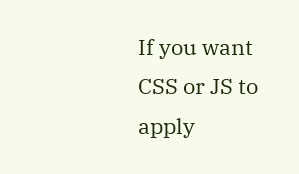If you want CSS or JS to apply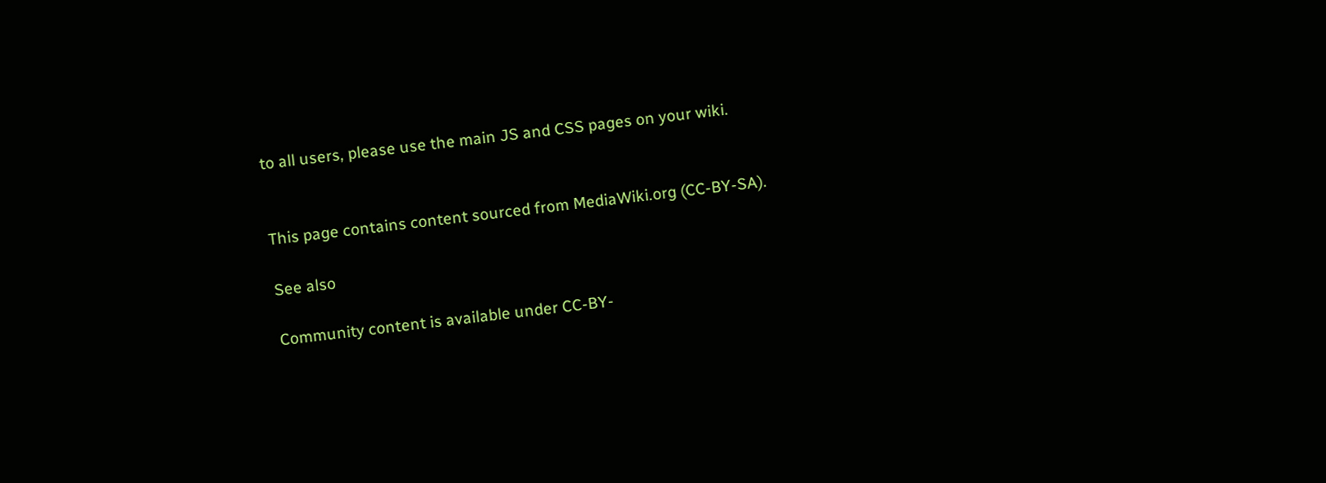to all users, please use the main JS and CSS pages on your wiki.


This page contains content sourced from MediaWiki.org (CC-BY-SA).

See also

Community content is available under CC-BY-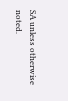SA unless otherwise noted.